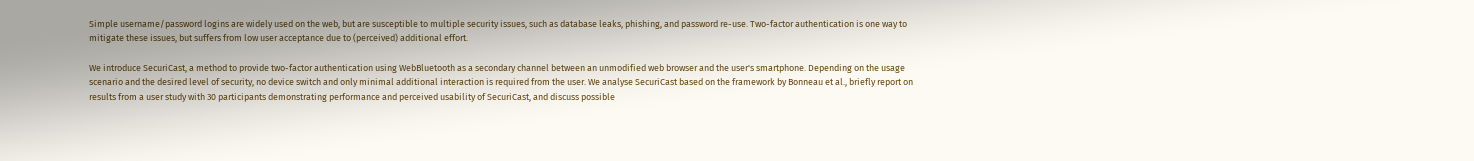Simple username/password logins are widely used on the web, but are susceptible to multiple security issues, such as database leaks, phishing, and password re-use. Two-factor authentication is one way to mitigate these issues, but suffers from low user acceptance due to (perceived) additional effort.

We introduce SecuriCast, a method to provide two-factor authentication using WebBluetooth as a secondary channel between an unmodified web browser and the user's smartphone. Depending on the usage scenario and the desired level of security, no device switch and only minimal additional interaction is required from the user. We analyse SecuriCast based on the framework by Bonneau et al., briefly report on results from a user study with 30 participants demonstrating performance and perceived usability of SecuriCast, and discuss possible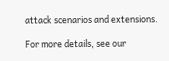attack scenarios and extensions.

For more details, see our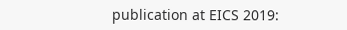publication at EICS 2019: